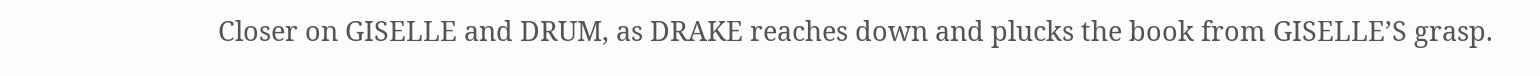Closer on GISELLE and DRUM, as DRAKE reaches down and plucks the book from GISELLE’S grasp.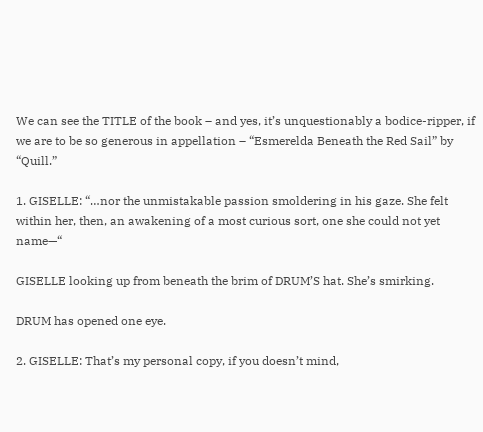We can see the TITLE of the book – and yes, it’s unquestionably a bodice-ripper, if we are to be so generous in appellation – “Esmerelda Beneath the Red Sail” by “Quill.”

1. GISELLE: “…nor the unmistakable passion smoldering in his gaze. She felt within her, then, an awakening of a most curious sort, one she could not yet name—“

GISELLE looking up from beneath the brim of DRUM’S hat. She’s smirking.

DRUM has opened one eye.

2. GISELLE: That’s my personal copy, if you doesn’t mind,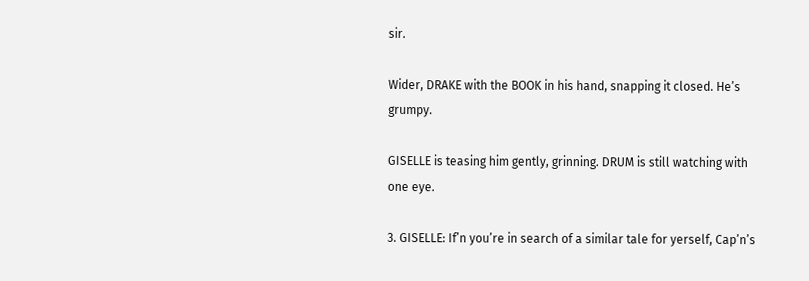sir.

Wider, DRAKE with the BOOK in his hand, snapping it closed. He’s grumpy.

GISELLE is teasing him gently, grinning. DRUM is still watching with one eye.

3. GISELLE: If’n you’re in search of a similar tale for yerself, Cap’n’s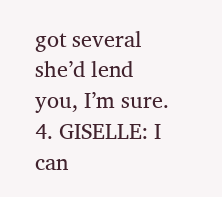got several she’d lend you, I’m sure.
4. GISELLE: I can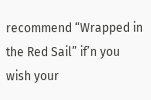recommend “Wrapped in the Red Sail” if’n you wish your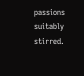passions suitably stirred.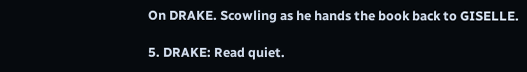On DRAKE. Scowling as he hands the book back to GISELLE.

5. DRAKE: Read quiet.